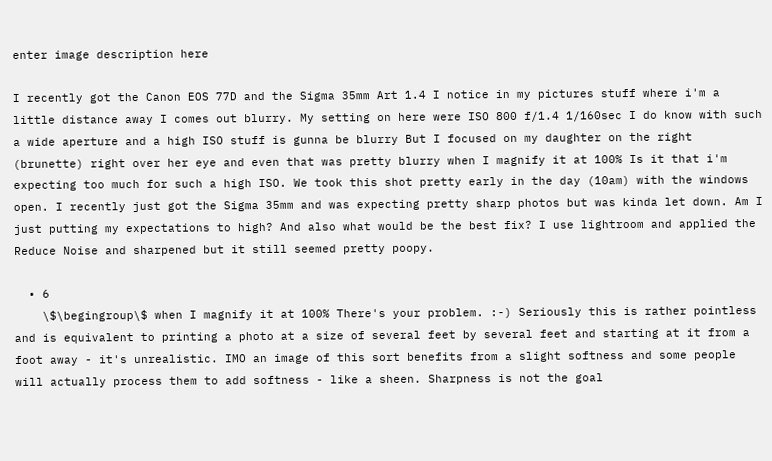enter image description here

I recently got the Canon EOS 77D and the Sigma 35mm Art 1.4 I notice in my pictures stuff where i'm a little distance away I comes out blurry. My setting on here were ISO 800 f/1.4 1/160sec I do know with such a wide aperture and a high ISO stuff is gunna be blurry But I focused on my daughter on the right (brunette) right over her eye and even that was pretty blurry when I magnify it at 100% Is it that i'm expecting too much for such a high ISO. We took this shot pretty early in the day (10am) with the windows open. I recently just got the Sigma 35mm and was expecting pretty sharp photos but was kinda let down. Am I just putting my expectations to high? And also what would be the best fix? I use lightroom and applied the Reduce Noise and sharpened but it still seemed pretty poopy.

  • 6
    \$\begingroup\$ when I magnify it at 100% There's your problem. :-) Seriously this is rather pointless and is equivalent to printing a photo at a size of several feet by several feet and starting at it from a foot away - it's unrealistic. IMO an image of this sort benefits from a slight softness and some people will actually process them to add softness - like a sheen. Sharpness is not the goal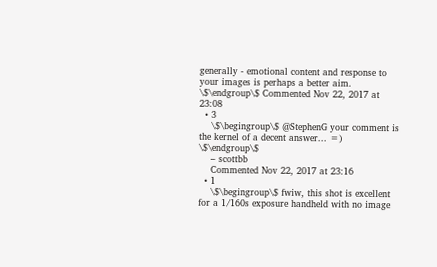generally - emotional content and response to your images is perhaps a better aim. \$\endgroup\$ Commented Nov 22, 2017 at 23:08
  • 3
    \$\begingroup\$ @StephenG your comment is the kernel of a decent answer... =) \$\endgroup\$
    – scottbb
    Commented Nov 22, 2017 at 23:16
  • 1
    \$\begingroup\$ fwiw, this shot is excellent for a 1/160s exposure handheld with no image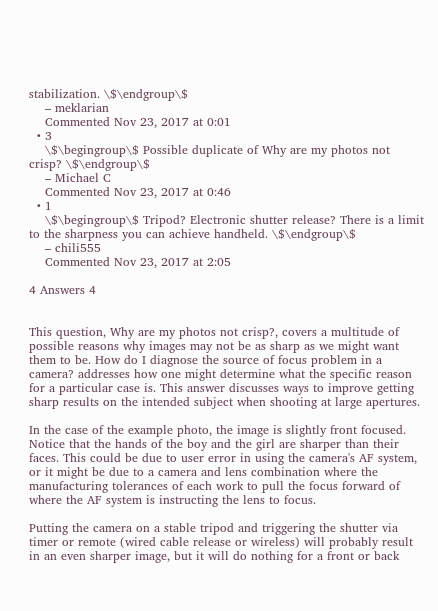stabilization. \$\endgroup\$
    – meklarian
    Commented Nov 23, 2017 at 0:01
  • 3
    \$\begingroup\$ Possible duplicate of Why are my photos not crisp? \$\endgroup\$
    – Michael C
    Commented Nov 23, 2017 at 0:46
  • 1
    \$\begingroup\$ Tripod? Electronic shutter release? There is a limit to the sharpness you can achieve handheld. \$\endgroup\$
    – chili555
    Commented Nov 23, 2017 at 2:05

4 Answers 4


This question, Why are my photos not crisp?, covers a multitude of possible reasons why images may not be as sharp as we might want them to be. How do I diagnose the source of focus problem in a camera? addresses how one might determine what the specific reason for a particular case is. This answer discusses ways to improve getting sharp results on the intended subject when shooting at large apertures.

In the case of the example photo, the image is slightly front focused. Notice that the hands of the boy and the girl are sharper than their faces. This could be due to user error in using the camera's AF system, or it might be due to a camera and lens combination where the manufacturing tolerances of each work to pull the focus forward of where the AF system is instructing the lens to focus.

Putting the camera on a stable tripod and triggering the shutter via timer or remote (wired cable release or wireless) will probably result in an even sharper image, but it will do nothing for a front or back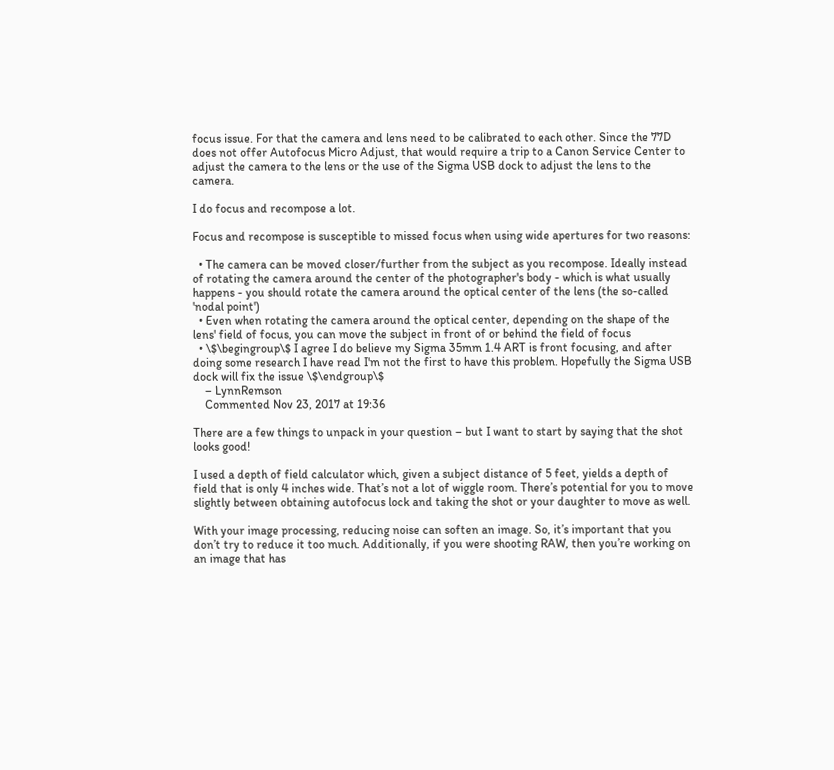focus issue. For that the camera and lens need to be calibrated to each other. Since the 77D does not offer Autofocus Micro Adjust, that would require a trip to a Canon Service Center to adjust the camera to the lens or the use of the Sigma USB dock to adjust the lens to the camera.

I do focus and recompose a lot.

Focus and recompose is susceptible to missed focus when using wide apertures for two reasons:

  • The camera can be moved closer/further from the subject as you recompose. Ideally instead of rotating the camera around the center of the photographer's body - which is what usually happens - you should rotate the camera around the optical center of the lens (the so-called 'nodal point')
  • Even when rotating the camera around the optical center, depending on the shape of the lens' field of focus, you can move the subject in front of or behind the field of focus
  • \$\begingroup\$ I agree I do believe my Sigma 35mm 1.4 ART is front focusing, and after doing some research I have read I'm not the first to have this problem. Hopefully the Sigma USB dock will fix the issue \$\endgroup\$
    – LynnRemson
    Commented Nov 23, 2017 at 19:36

There are a few things to unpack in your question – but I want to start by saying that the shot looks good!

I used a depth of field calculator which, given a subject distance of 5 feet, yields a depth of field that is only 4 inches wide. That’s not a lot of wiggle room. There’s potential for you to move slightly between obtaining autofocus lock and taking the shot or your daughter to move as well.

With your image processing, reducing noise can soften an image. So, it’s important that you don’t try to reduce it too much. Additionally, if you were shooting RAW, then you’re working on an image that has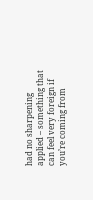had no sharpening applied – something that can feel very foreign if you’re coming from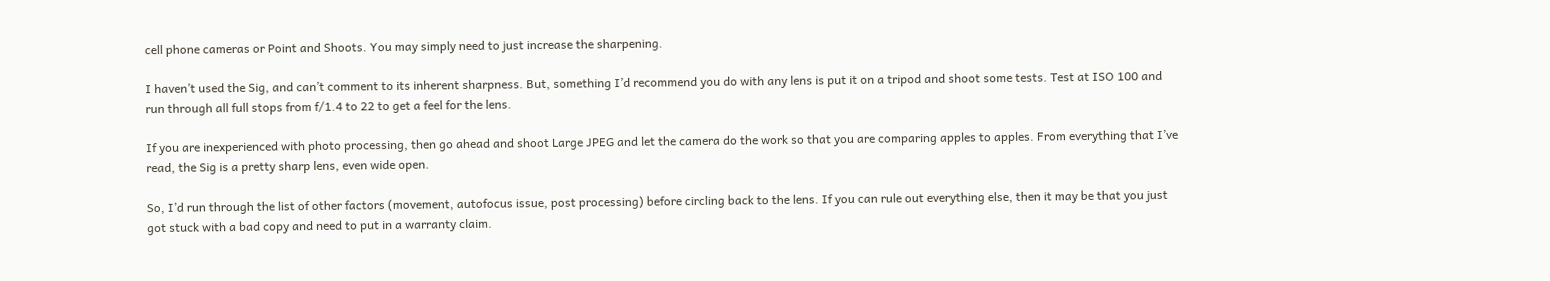cell phone cameras or Point and Shoots. You may simply need to just increase the sharpening.

I haven’t used the Sig, and can’t comment to its inherent sharpness. But, something I’d recommend you do with any lens is put it on a tripod and shoot some tests. Test at ISO 100 and run through all full stops from f/1.4 to 22 to get a feel for the lens.

If you are inexperienced with photo processing, then go ahead and shoot Large JPEG and let the camera do the work so that you are comparing apples to apples. From everything that I’ve read, the Sig is a pretty sharp lens, even wide open.

So, I’d run through the list of other factors (movement, autofocus issue, post processing) before circling back to the lens. If you can rule out everything else, then it may be that you just got stuck with a bad copy and need to put in a warranty claim.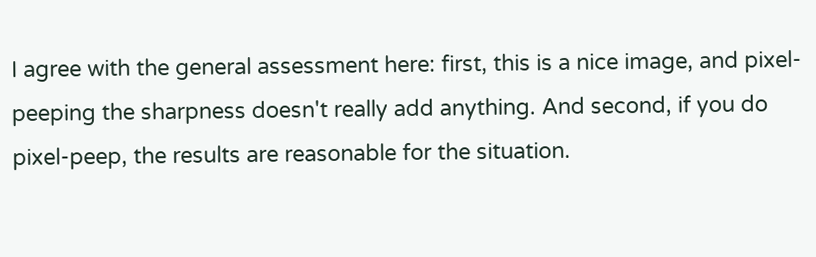I agree with the general assessment here: first, this is a nice image, and pixel-peeping the sharpness doesn't really add anything. And second, if you do pixel-peep, the results are reasonable for the situation.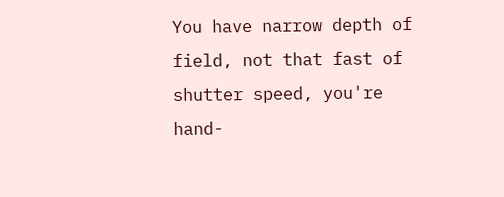You have narrow depth of field, not that fast of shutter speed, you're hand-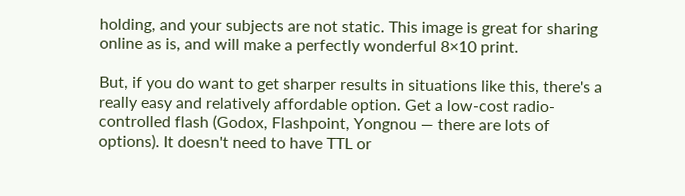holding, and your subjects are not static. This image is great for sharing online as is, and will make a perfectly wonderful 8×10 print.

But, if you do want to get sharper results in situations like this, there's a really easy and relatively affordable option. Get a low-cost radio-controlled flash (Godox, Flashpoint, Yongnou — there are lots of options). It doesn't need to have TTL or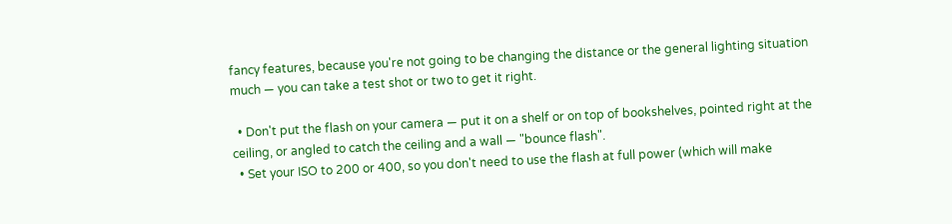fancy features, because you're not going to be changing the distance or the general lighting situation much — you can take a test shot or two to get it right.

  • Don't put the flash on your camera — put it on a shelf or on top of bookshelves, pointed right at the ceiling, or angled to catch the ceiling and a wall — "bounce flash".
  • Set your ISO to 200 or 400, so you don't need to use the flash at full power (which will make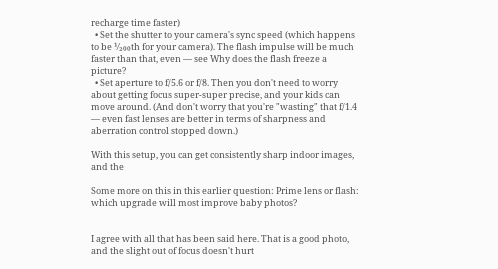recharge time faster)
  • Set the shutter to your camera's sync speed (which happens to be ¹⁄₂₀₀th for your camera). The flash impulse will be much faster than that, even — see Why does the flash freeze a picture?
  • Set aperture to f/5.6 or f/8. Then you don't need to worry about getting focus super-super precise, and your kids can move around. (And don't worry that you're "wasting" that f/1.4 — even fast lenses are better in terms of sharpness and aberration control stopped down.)

With this setup, you can get consistently sharp indoor images, and the

Some more on this in this earlier question: Prime lens or flash: which upgrade will most improve baby photos?


I agree with all that has been said here. That is a good photo, and the slight out of focus doesn't hurt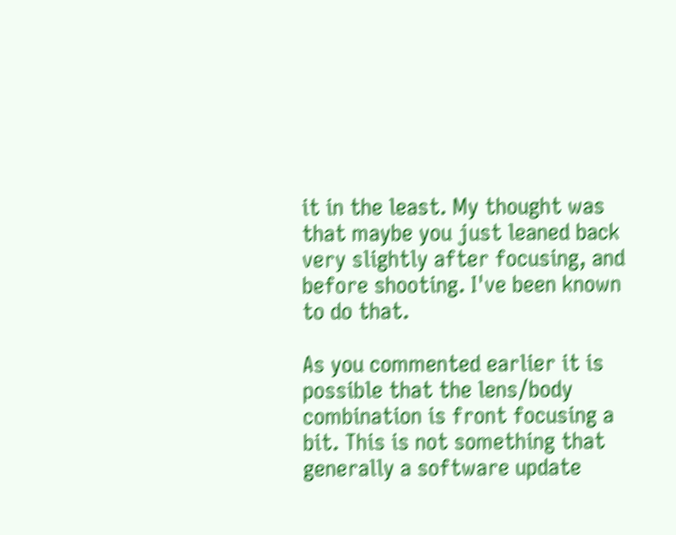it in the least. My thought was that maybe you just leaned back very slightly after focusing, and before shooting. I've been known to do that.

As you commented earlier it is possible that the lens/body combination is front focusing a bit. This is not something that generally a software update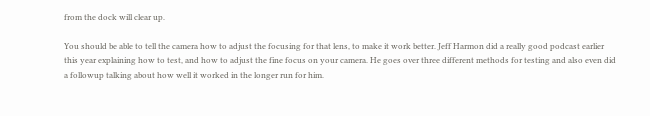from the dock will clear up.

You should be able to tell the camera how to adjust the focusing for that lens, to make it work better. Jeff Harmon did a really good podcast earlier this year explaining how to test, and how to adjust the fine focus on your camera. He goes over three different methods for testing and also even did a followup talking about how well it worked in the longer run for him.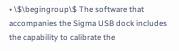• \$\begingroup\$ The software that accompanies the Sigma USB dock includes the capability to calibrate the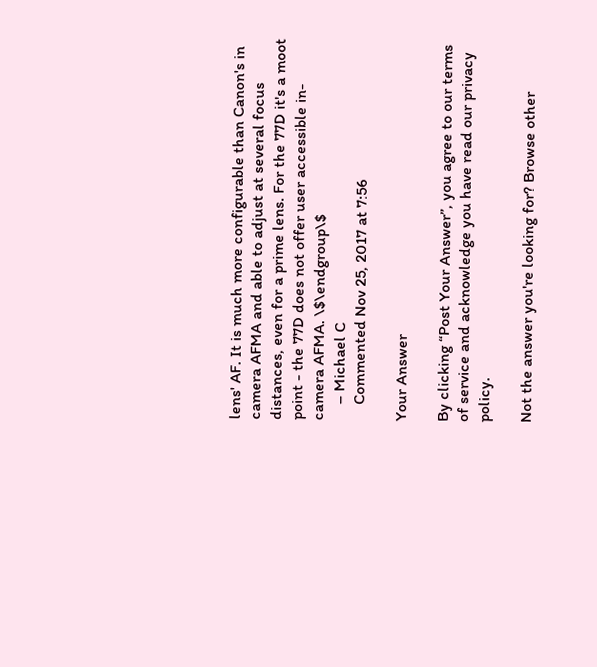lens' AF. It is much more configurable than Canon's in camera AFMA and able to adjust at several focus distances, even for a prime lens. For the 77D it's a moot point - the 77D does not offer user accessible in-camera AFMA. \$\endgroup\$
    – Michael C
    Commented Nov 25, 2017 at 7:56

Your Answer

By clicking “Post Your Answer”, you agree to our terms of service and acknowledge you have read our privacy policy.

Not the answer you're looking for? Browse other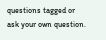questions tagged or ask your own question.